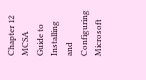Chapter 12 MCSA Guide to Installing and Configuring Microsoft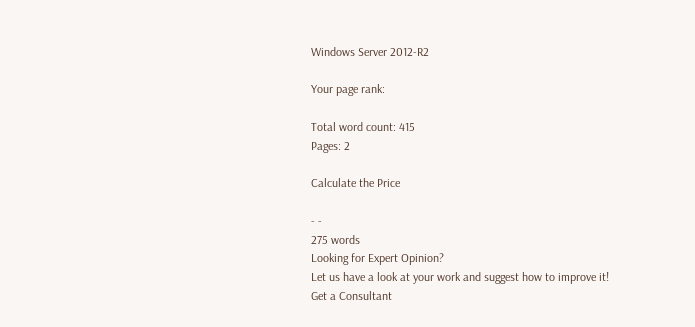Windows Server 2012-R2

Your page rank:

Total word count: 415
Pages: 2

Calculate the Price

- -
275 words
Looking for Expert Opinion?
Let us have a look at your work and suggest how to improve it!
Get a Consultant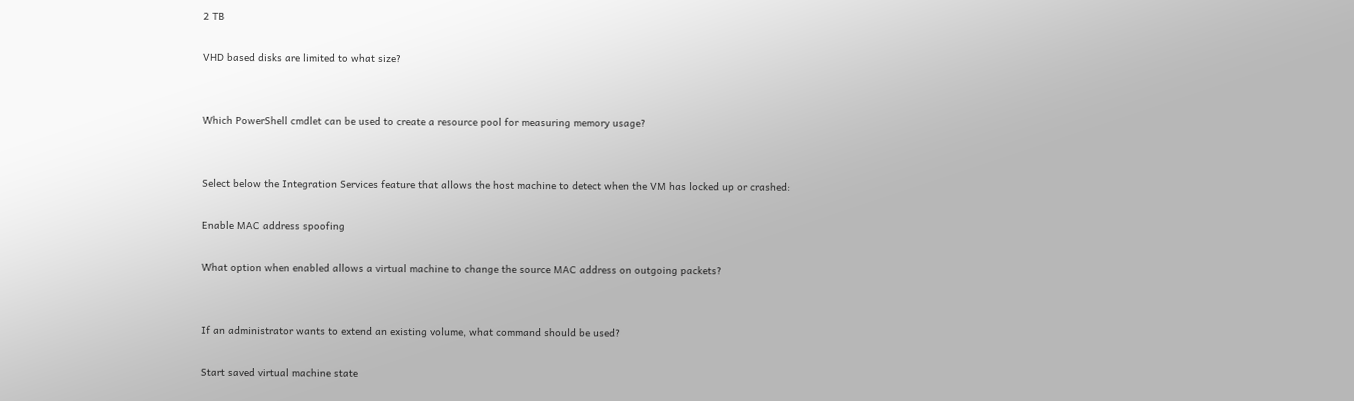2 TB

VHD based disks are limited to what size?


Which PowerShell cmdlet can be used to create a resource pool for measuring memory usage?


Select below the Integration Services feature that allows the host machine to detect when the VM has locked up or crashed:

Enable MAC address spoofing

What option when enabled allows a virtual machine to change the source MAC address on outgoing packets?


If an administrator wants to extend an existing volume, what command should be used?

Start saved virtual machine state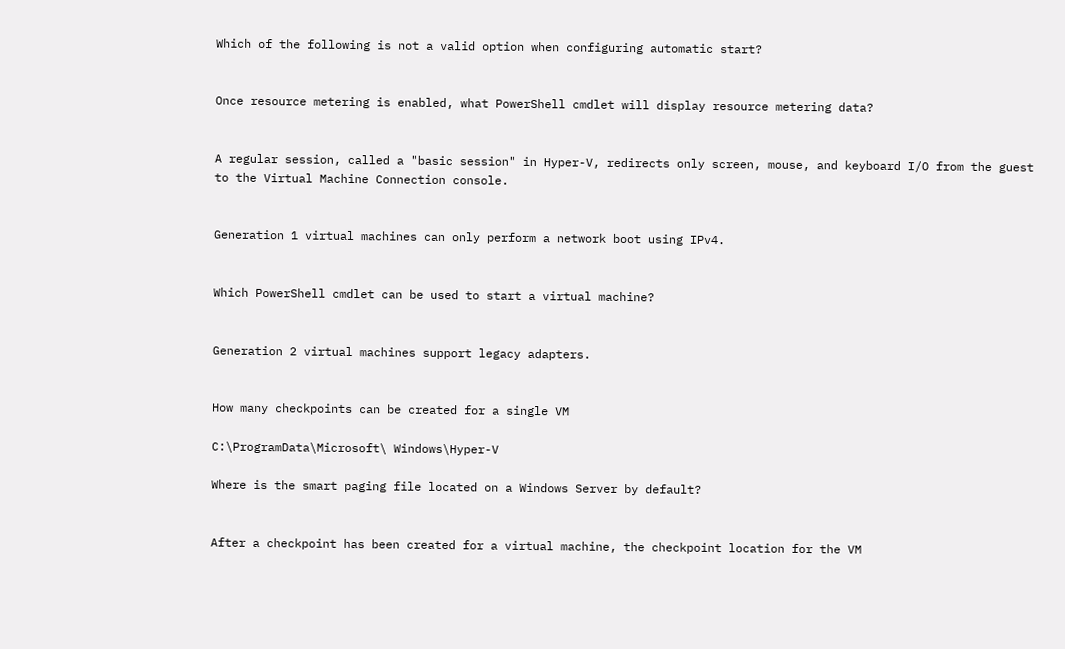Which of the following is not a valid option when configuring automatic start?


Once resource metering is enabled, what PowerShell cmdlet will display resource metering data?


A regular session, called a "basic session" in Hyper-V, redirects only screen, mouse, and keyboard I/O from the guest to the Virtual Machine Connection console.


Generation 1 virtual machines can only perform a network boot using IPv4.


Which PowerShell cmdlet can be used to start a virtual machine?


Generation 2 virtual machines support legacy adapters.


How many checkpoints can be created for a single VM

C:\ProgramData\Microsoft\ Windows\Hyper-V

Where is the smart paging file located on a Windows Server by default?


After a checkpoint has been created for a virtual machine, the checkpoint location for the VM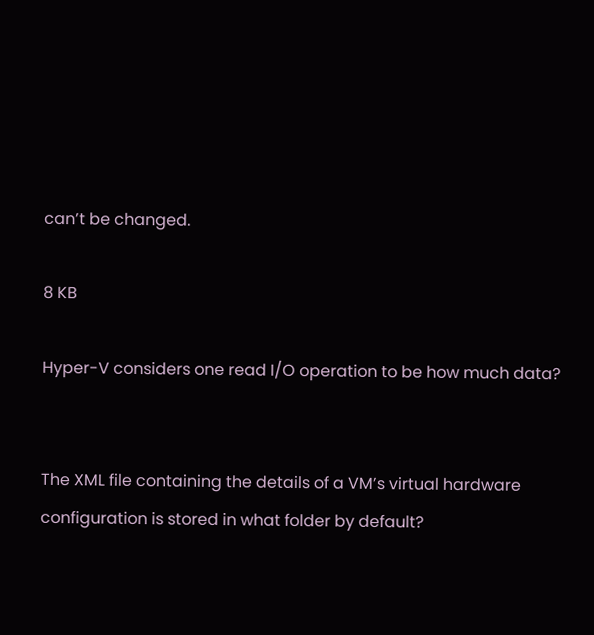can’t be changed.

8 KB

Hyper-V considers one read I/O operation to be how much data?


The XML file containing the details of a VM’s virtual hardware configuration is stored in what folder by default?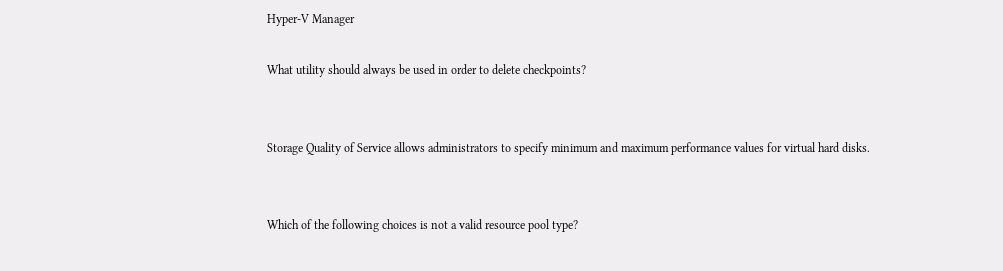Hyper-V Manager

What utility should always be used in order to delete checkpoints?


Storage Quality of Service allows administrators to specify minimum and maximum performance values for virtual hard disks.


Which of the following choices is not a valid resource pool type?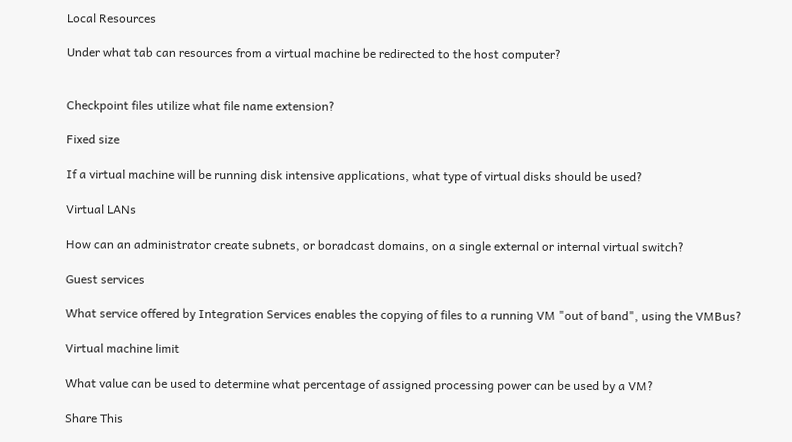Local Resources

Under what tab can resources from a virtual machine be redirected to the host computer?


Checkpoint files utilize what file name extension?

Fixed size

If a virtual machine will be running disk intensive applications, what type of virtual disks should be used?

Virtual LANs

How can an administrator create subnets, or boradcast domains, on a single external or internal virtual switch?

Guest services

What service offered by Integration Services enables the copying of files to a running VM "out of band", using the VMBus?

Virtual machine limit

What value can be used to determine what percentage of assigned processing power can be used by a VM?

Share This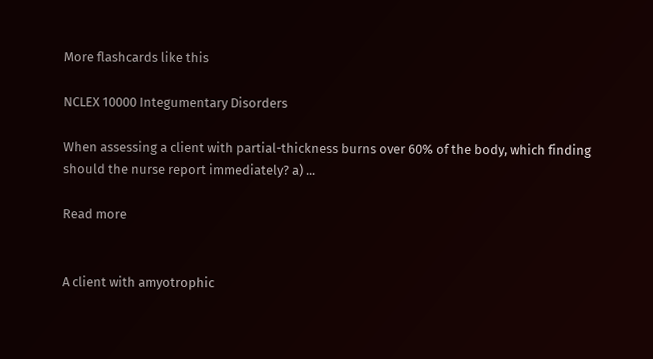More flashcards like this

NCLEX 10000 Integumentary Disorders

When assessing a client with partial-thickness burns over 60% of the body, which finding should the nurse report immediately? a) ...

Read more


A client with amyotrophic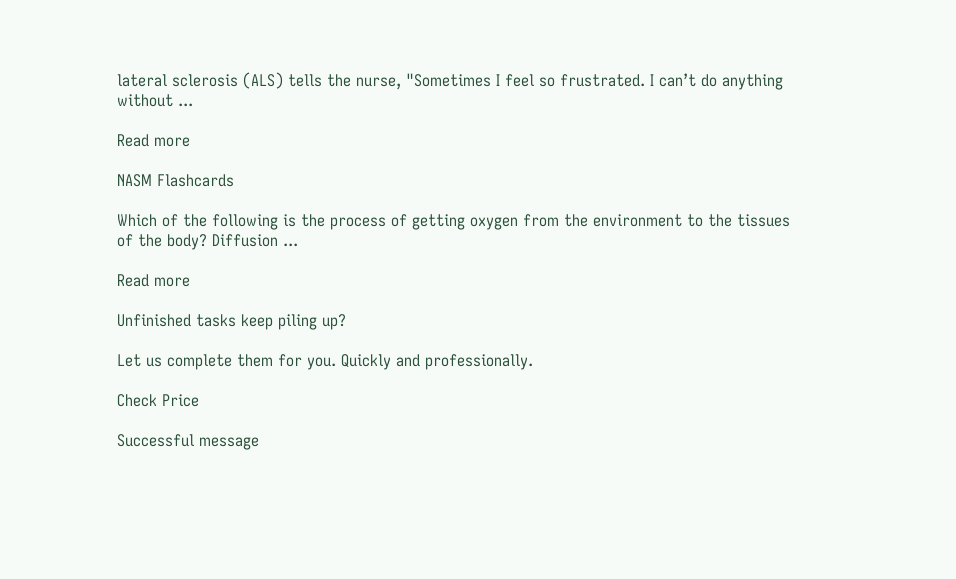lateral sclerosis (ALS) tells the nurse, "Sometimes I feel so frustrated. I can’t do anything without ...

Read more

NASM Flashcards

Which of the following is the process of getting oxygen from the environment to the tissues of the body? Diffusion ...

Read more

Unfinished tasks keep piling up?

Let us complete them for you. Quickly and professionally.

Check Price

Successful message